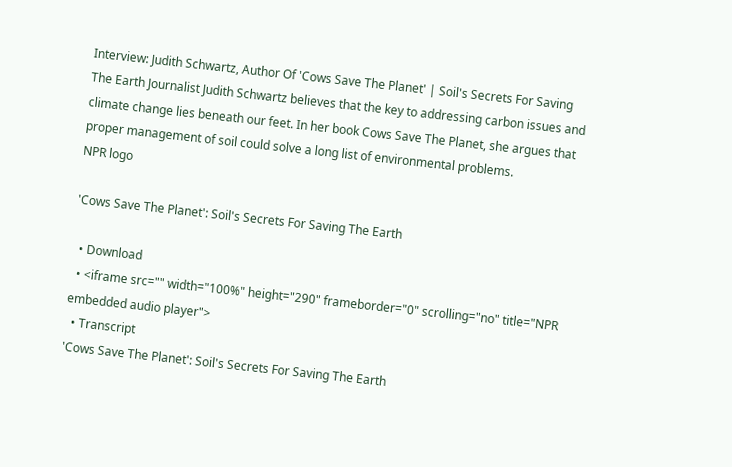Interview: Judith Schwartz, Author Of 'Cows Save The Planet' | Soil's Secrets For Saving The Earth Journalist Judith Schwartz believes that the key to addressing carbon issues and climate change lies beneath our feet. In her book Cows Save The Planet, she argues that proper management of soil could solve a long list of environmental problems.
NPR logo

'Cows Save The Planet': Soil's Secrets For Saving The Earth

  • Download
  • <iframe src="" width="100%" height="290" frameborder="0" scrolling="no" title="NPR embedded audio player">
  • Transcript
'Cows Save The Planet': Soil's Secrets For Saving The Earth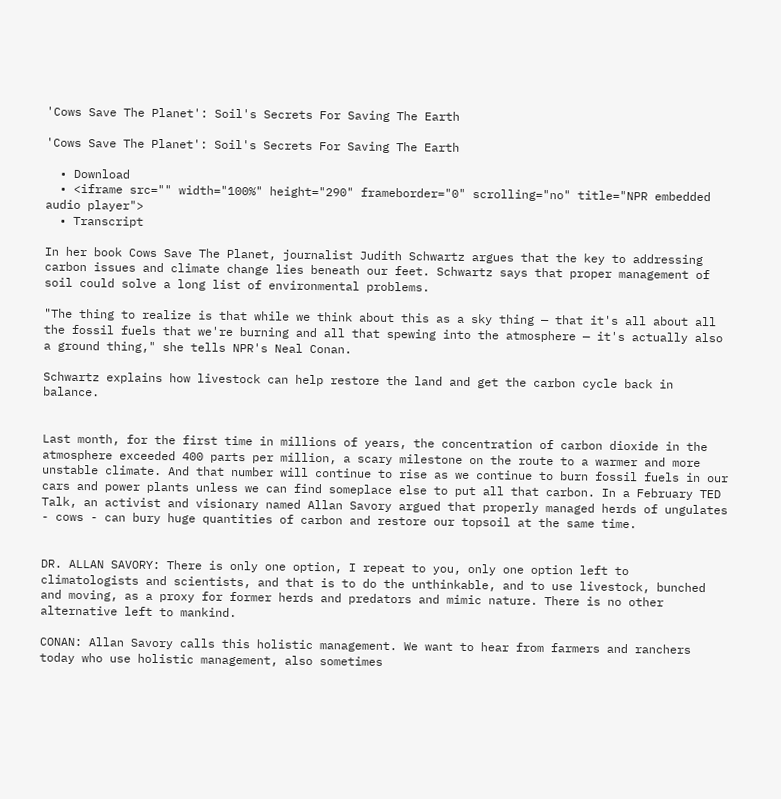'Cows Save The Planet': Soil's Secrets For Saving The Earth

'Cows Save The Planet': Soil's Secrets For Saving The Earth

  • Download
  • <iframe src="" width="100%" height="290" frameborder="0" scrolling="no" title="NPR embedded audio player">
  • Transcript

In her book Cows Save The Planet, journalist Judith Schwartz argues that the key to addressing carbon issues and climate change lies beneath our feet. Schwartz says that proper management of soil could solve a long list of environmental problems.

"The thing to realize is that while we think about this as a sky thing — that it's all about all the fossil fuels that we're burning and all that spewing into the atmosphere — it's actually also a ground thing," she tells NPR's Neal Conan.

Schwartz explains how livestock can help restore the land and get the carbon cycle back in balance.


Last month, for the first time in millions of years, the concentration of carbon dioxide in the atmosphere exceeded 400 parts per million, a scary milestone on the route to a warmer and more unstable climate. And that number will continue to rise as we continue to burn fossil fuels in our cars and power plants unless we can find someplace else to put all that carbon. In a February TED Talk, an activist and visionary named Allan Savory argued that properly managed herds of ungulates - cows - can bury huge quantities of carbon and restore our topsoil at the same time.


DR. ALLAN SAVORY: There is only one option, I repeat to you, only one option left to climatologists and scientists, and that is to do the unthinkable, and to use livestock, bunched and moving, as a proxy for former herds and predators and mimic nature. There is no other alternative left to mankind.

CONAN: Allan Savory calls this holistic management. We want to hear from farmers and ranchers today who use holistic management, also sometimes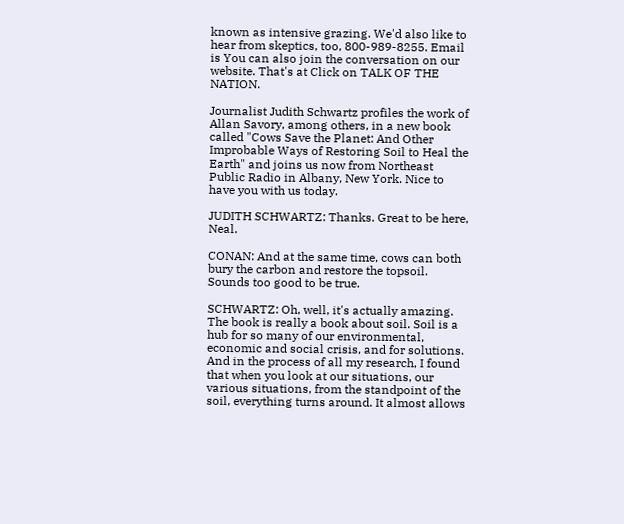known as intensive grazing. We'd also like to hear from skeptics, too, 800-989-8255. Email is You can also join the conversation on our website. That's at Click on TALK OF THE NATION.

Journalist Judith Schwartz profiles the work of Allan Savory, among others, in a new book called "Cows Save the Planet: And Other Improbable Ways of Restoring Soil to Heal the Earth" and joins us now from Northeast Public Radio in Albany, New York. Nice to have you with us today.

JUDITH SCHWARTZ: Thanks. Great to be here, Neal.

CONAN: And at the same time, cows can both bury the carbon and restore the topsoil. Sounds too good to be true.

SCHWARTZ: Oh, well, it's actually amazing. The book is really a book about soil. Soil is a hub for so many of our environmental, economic and social crisis, and for solutions. And in the process of all my research, I found that when you look at our situations, our various situations, from the standpoint of the soil, everything turns around. It almost allows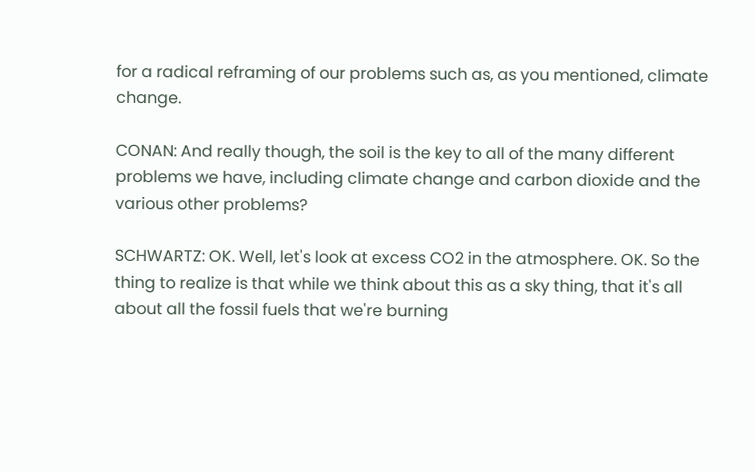for a radical reframing of our problems such as, as you mentioned, climate change.

CONAN: And really though, the soil is the key to all of the many different problems we have, including climate change and carbon dioxide and the various other problems?

SCHWARTZ: OK. Well, let's look at excess CO2 in the atmosphere. OK. So the thing to realize is that while we think about this as a sky thing, that it's all about all the fossil fuels that we're burning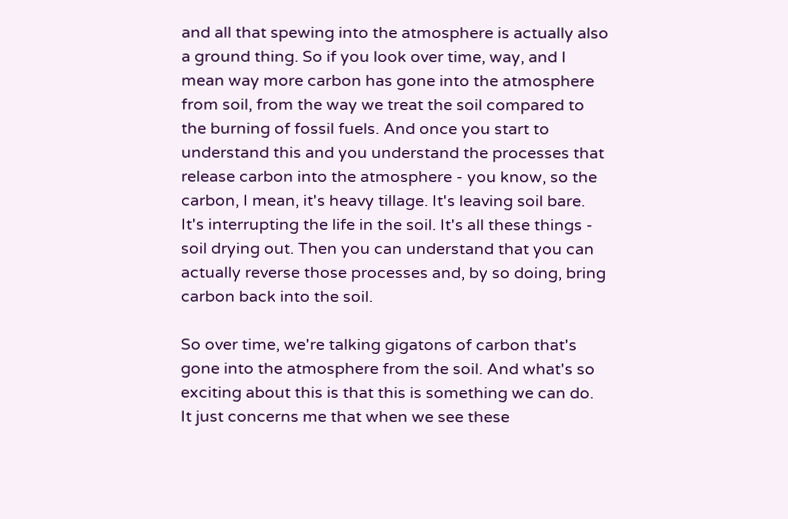and all that spewing into the atmosphere is actually also a ground thing. So if you look over time, way, and I mean way more carbon has gone into the atmosphere from soil, from the way we treat the soil compared to the burning of fossil fuels. And once you start to understand this and you understand the processes that release carbon into the atmosphere - you know, so the carbon, I mean, it's heavy tillage. It's leaving soil bare. It's interrupting the life in the soil. It's all these things - soil drying out. Then you can understand that you can actually reverse those processes and, by so doing, bring carbon back into the soil.

So over time, we're talking gigatons of carbon that's gone into the atmosphere from the soil. And what's so exciting about this is that this is something we can do. It just concerns me that when we see these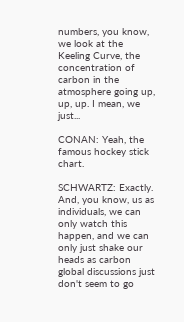numbers, you know, we look at the Keeling Curve, the concentration of carbon in the atmosphere going up, up, up. I mean, we just...

CONAN: Yeah, the famous hockey stick chart.

SCHWARTZ: Exactly. And, you know, us as individuals, we can only watch this happen, and we can only just shake our heads as carbon global discussions just don't seem to go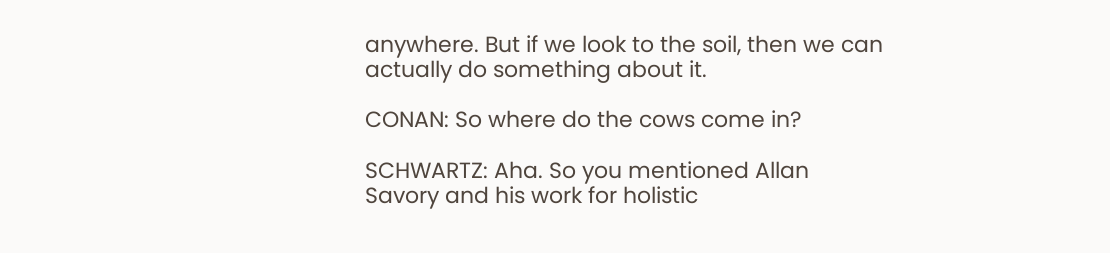anywhere. But if we look to the soil, then we can actually do something about it.

CONAN: So where do the cows come in?

SCHWARTZ: Aha. So you mentioned Allan Savory and his work for holistic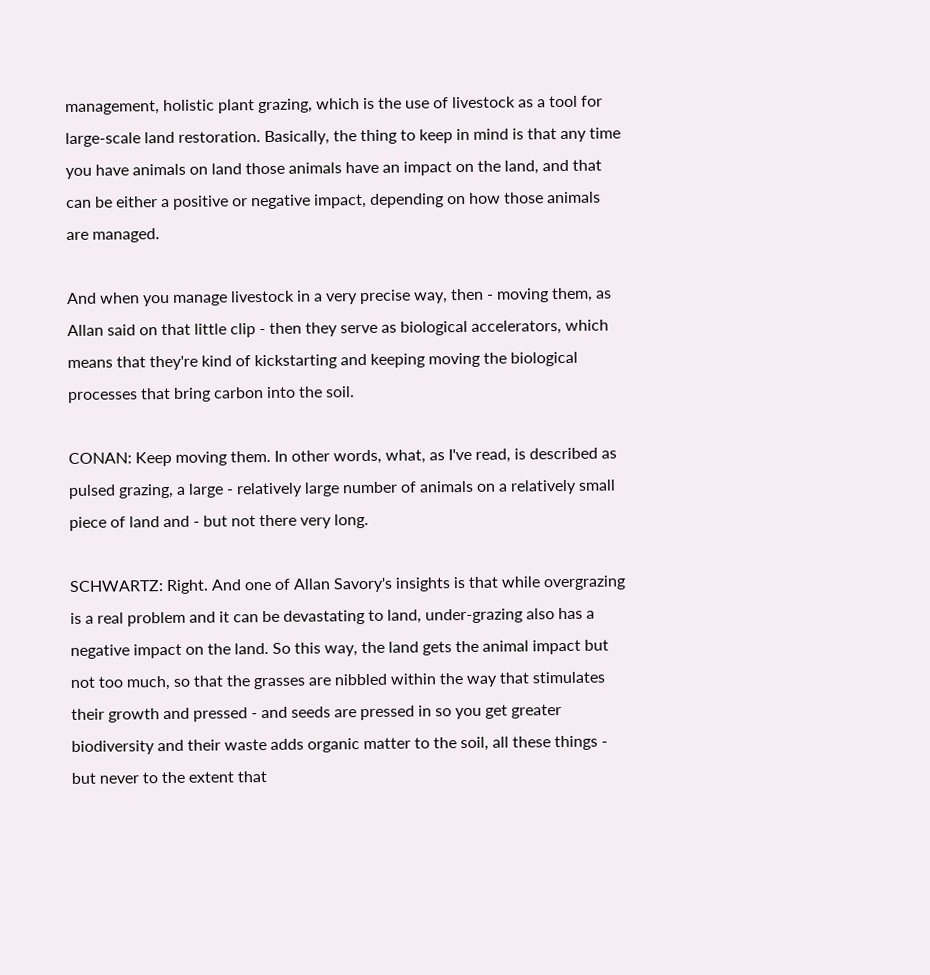management, holistic plant grazing, which is the use of livestock as a tool for large-scale land restoration. Basically, the thing to keep in mind is that any time you have animals on land those animals have an impact on the land, and that can be either a positive or negative impact, depending on how those animals are managed.

And when you manage livestock in a very precise way, then - moving them, as Allan said on that little clip - then they serve as biological accelerators, which means that they're kind of kickstarting and keeping moving the biological processes that bring carbon into the soil.

CONAN: Keep moving them. In other words, what, as I've read, is described as pulsed grazing, a large - relatively large number of animals on a relatively small piece of land and - but not there very long.

SCHWARTZ: Right. And one of Allan Savory's insights is that while overgrazing is a real problem and it can be devastating to land, under-grazing also has a negative impact on the land. So this way, the land gets the animal impact but not too much, so that the grasses are nibbled within the way that stimulates their growth and pressed - and seeds are pressed in so you get greater biodiversity and their waste adds organic matter to the soil, all these things - but never to the extent that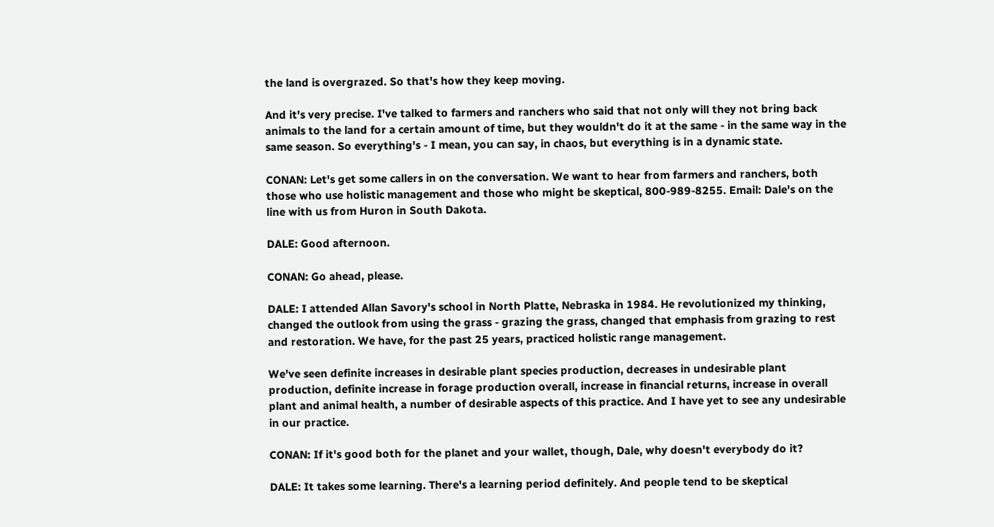the land is overgrazed. So that's how they keep moving.

And it's very precise. I've talked to farmers and ranchers who said that not only will they not bring back animals to the land for a certain amount of time, but they wouldn't do it at the same - in the same way in the same season. So everything's - I mean, you can say, in chaos, but everything is in a dynamic state.

CONAN: Let's get some callers in on the conversation. We want to hear from farmers and ranchers, both those who use holistic management and those who might be skeptical, 800-989-8255. Email: Dale's on the line with us from Huron in South Dakota.

DALE: Good afternoon.

CONAN: Go ahead, please.

DALE: I attended Allan Savory's school in North Platte, Nebraska in 1984. He revolutionized my thinking, changed the outlook from using the grass - grazing the grass, changed that emphasis from grazing to rest and restoration. We have, for the past 25 years, practiced holistic range management.

We've seen definite increases in desirable plant species production, decreases in undesirable plant production, definite increase in forage production overall, increase in financial returns, increase in overall plant and animal health, a number of desirable aspects of this practice. And I have yet to see any undesirable in our practice.

CONAN: If it's good both for the planet and your wallet, though, Dale, why doesn't everybody do it?

DALE: It takes some learning. There's a learning period definitely. And people tend to be skeptical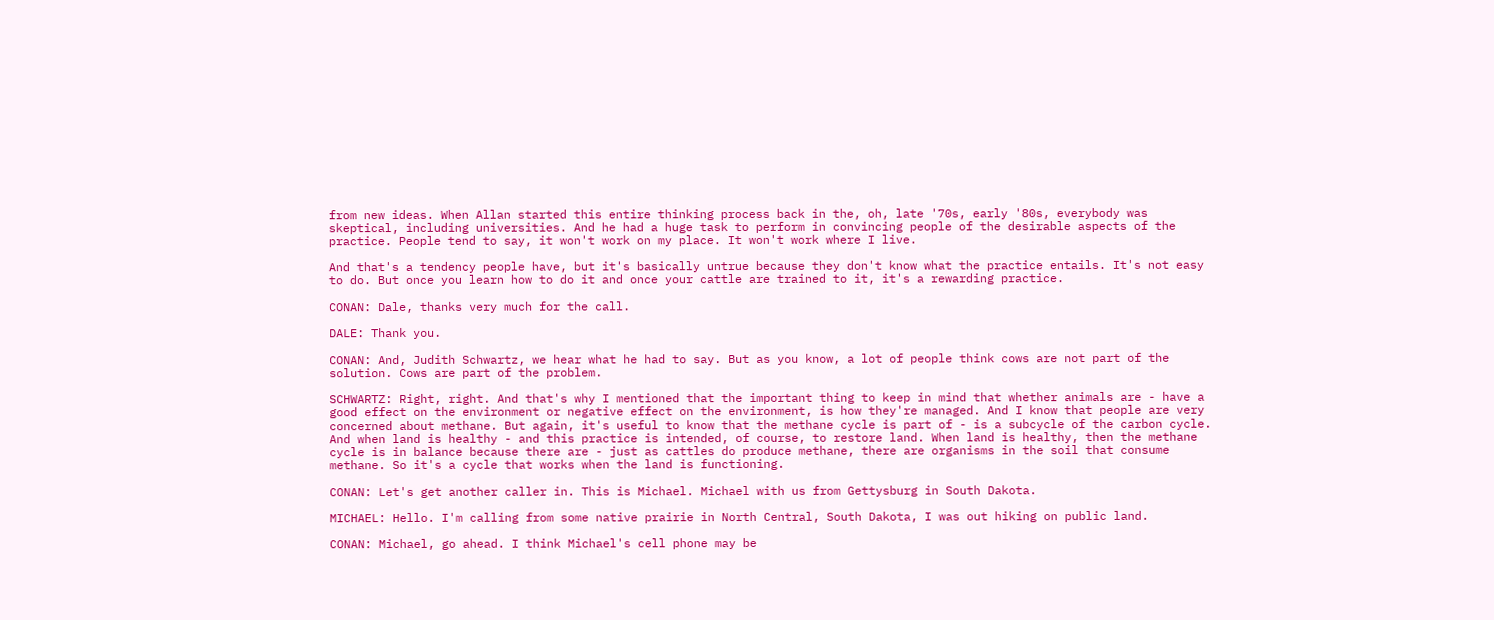from new ideas. When Allan started this entire thinking process back in the, oh, late '70s, early '80s, everybody was skeptical, including universities. And he had a huge task to perform in convincing people of the desirable aspects of the practice. People tend to say, it won't work on my place. It won't work where I live.

And that's a tendency people have, but it's basically untrue because they don't know what the practice entails. It's not easy to do. But once you learn how to do it and once your cattle are trained to it, it's a rewarding practice.

CONAN: Dale, thanks very much for the call.

DALE: Thank you.

CONAN: And, Judith Schwartz, we hear what he had to say. But as you know, a lot of people think cows are not part of the solution. Cows are part of the problem.

SCHWARTZ: Right, right. And that's why I mentioned that the important thing to keep in mind that whether animals are - have a good effect on the environment or negative effect on the environment, is how they're managed. And I know that people are very concerned about methane. But again, it's useful to know that the methane cycle is part of - is a subcycle of the carbon cycle. And when land is healthy - and this practice is intended, of course, to restore land. When land is healthy, then the methane cycle is in balance because there are - just as cattles do produce methane, there are organisms in the soil that consume methane. So it's a cycle that works when the land is functioning.

CONAN: Let's get another caller in. This is Michael. Michael with us from Gettysburg in South Dakota.

MICHAEL: Hello. I'm calling from some native prairie in North Central, South Dakota, I was out hiking on public land.

CONAN: Michael, go ahead. I think Michael's cell phone may be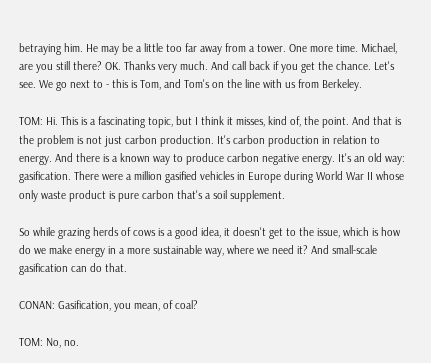betraying him. He may be a little too far away from a tower. One more time. Michael, are you still there? OK. Thanks very much. And call back if you get the chance. Let's see. We go next to - this is Tom, and Tom's on the line with us from Berkeley.

TOM: Hi. This is a fascinating topic, but I think it misses, kind of, the point. And that is the problem is not just carbon production. It's carbon production in relation to energy. And there is a known way to produce carbon negative energy. It's an old way: gasification. There were a million gasified vehicles in Europe during World War II whose only waste product is pure carbon that's a soil supplement.

So while grazing herds of cows is a good idea, it doesn't get to the issue, which is how do we make energy in a more sustainable way, where we need it? And small-scale gasification can do that.

CONAN: Gasification, you mean, of coal?

TOM: No, no.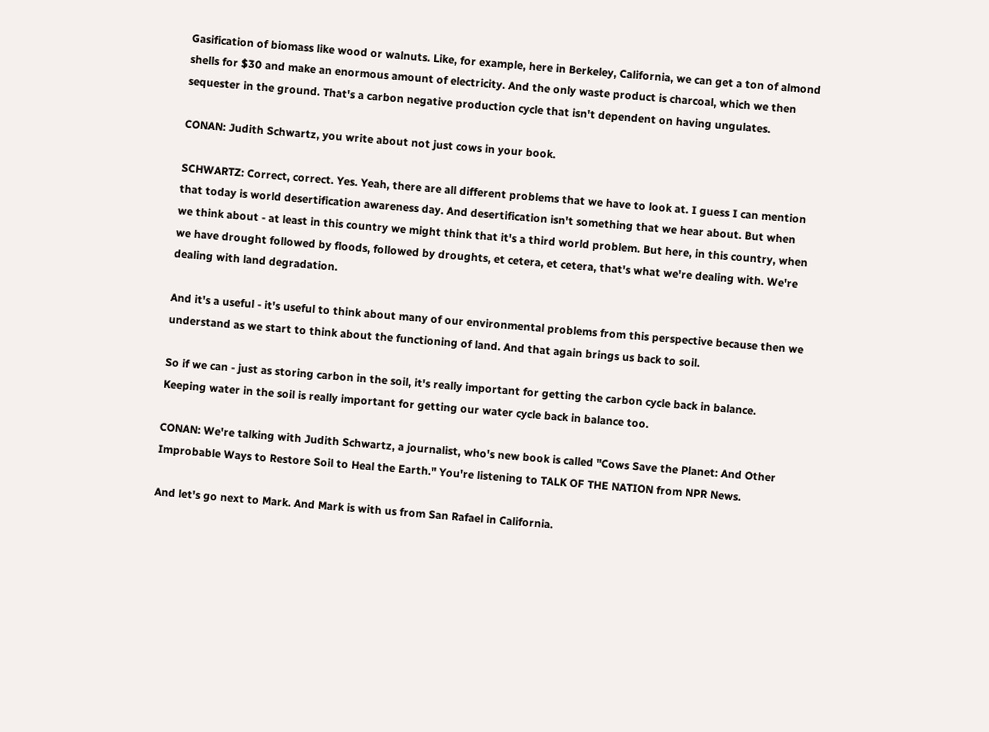Gasification of biomass like wood or walnuts. Like, for example, here in Berkeley, California, we can get a ton of almond shells for $30 and make an enormous amount of electricity. And the only waste product is charcoal, which we then sequester in the ground. That's a carbon negative production cycle that isn't dependent on having ungulates.

CONAN: Judith Schwartz, you write about not just cows in your book.

SCHWARTZ: Correct, correct. Yes. Yeah, there are all different problems that we have to look at. I guess I can mention that today is world desertification awareness day. And desertification isn't something that we hear about. But when we think about - at least in this country we might think that it's a third world problem. But here, in this country, when we have drought followed by floods, followed by droughts, et cetera, et cetera, that's what we're dealing with. We're dealing with land degradation.

And it's a useful - it's useful to think about many of our environmental problems from this perspective because then we understand as we start to think about the functioning of land. And that again brings us back to soil.

So if we can - just as storing carbon in the soil, it's really important for getting the carbon cycle back in balance. Keeping water in the soil is really important for getting our water cycle back in balance too.

CONAN: We're talking with Judith Schwartz, a journalist, who's new book is called "Cows Save the Planet: And Other Improbable Ways to Restore Soil to Heal the Earth." You're listening to TALK OF THE NATION from NPR News.

And let's go next to Mark. And Mark is with us from San Rafael in California.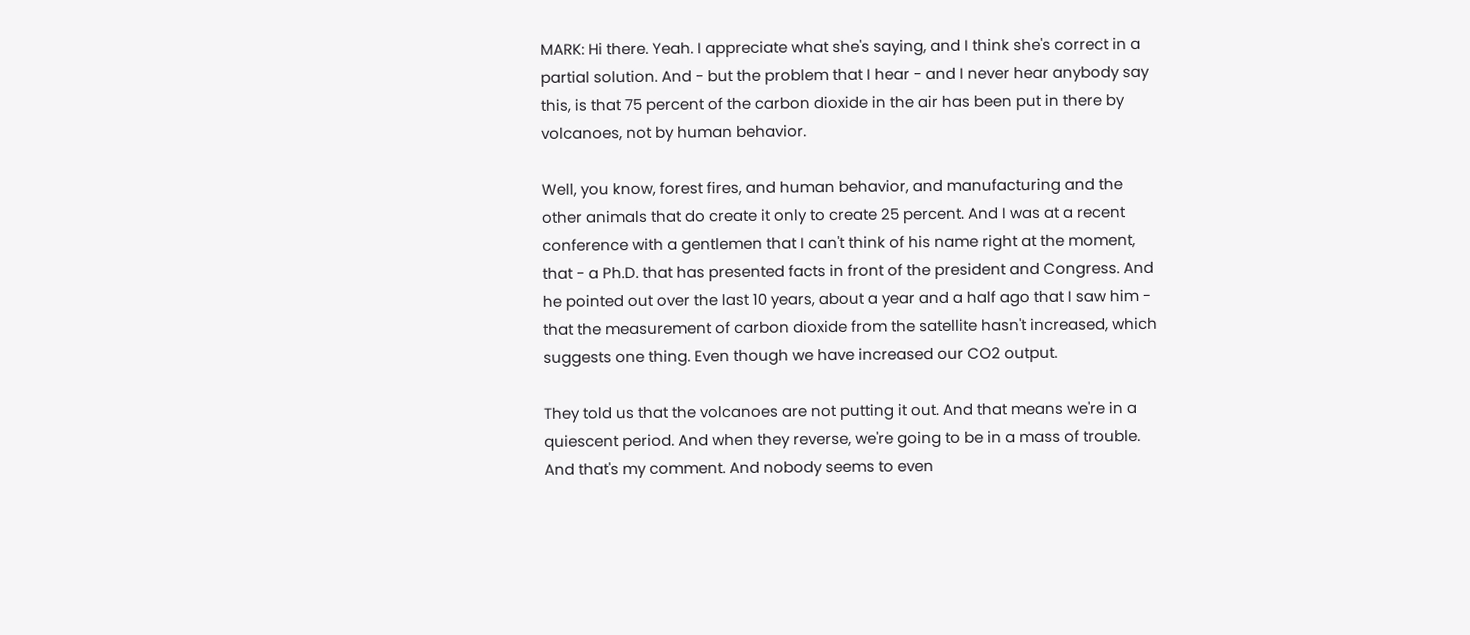MARK: Hi there. Yeah. I appreciate what she's saying, and I think she's correct in a partial solution. And - but the problem that I hear - and I never hear anybody say this, is that 75 percent of the carbon dioxide in the air has been put in there by volcanoes, not by human behavior.

Well, you know, forest fires, and human behavior, and manufacturing and the other animals that do create it only to create 25 percent. And I was at a recent conference with a gentlemen that I can't think of his name right at the moment, that - a Ph.D. that has presented facts in front of the president and Congress. And he pointed out over the last 10 years, about a year and a half ago that I saw him - that the measurement of carbon dioxide from the satellite hasn't increased, which suggests one thing. Even though we have increased our CO2 output.

They told us that the volcanoes are not putting it out. And that means we're in a quiescent period. And when they reverse, we're going to be in a mass of trouble. And that's my comment. And nobody seems to even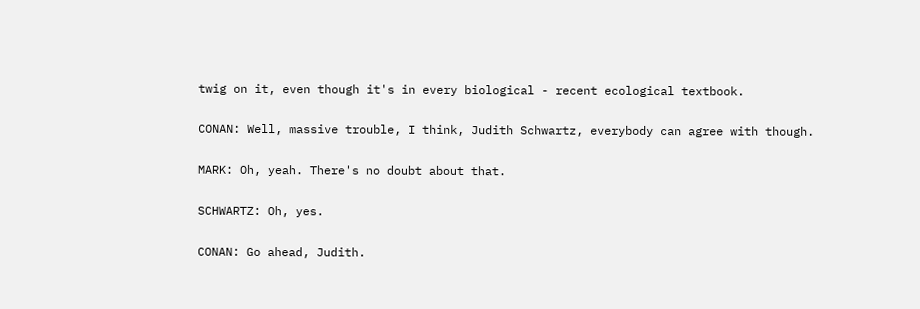twig on it, even though it's in every biological - recent ecological textbook.

CONAN: Well, massive trouble, I think, Judith Schwartz, everybody can agree with though.

MARK: Oh, yeah. There's no doubt about that.

SCHWARTZ: Oh, yes.

CONAN: Go ahead, Judith.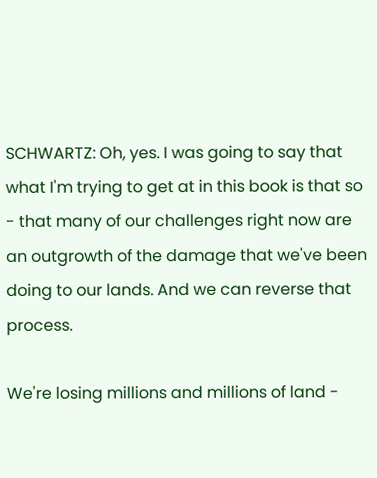SCHWARTZ: Oh, yes. I was going to say that what I'm trying to get at in this book is that so - that many of our challenges right now are an outgrowth of the damage that we've been doing to our lands. And we can reverse that process.

We're losing millions and millions of land -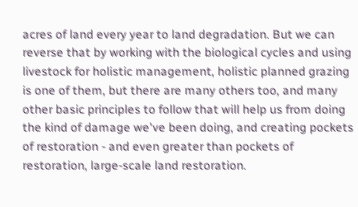acres of land every year to land degradation. But we can reverse that by working with the biological cycles and using livestock for holistic management, holistic planned grazing is one of them, but there are many others too, and many other basic principles to follow that will help us from doing the kind of damage we've been doing, and creating pockets of restoration - and even greater than pockets of restoration, large-scale land restoration.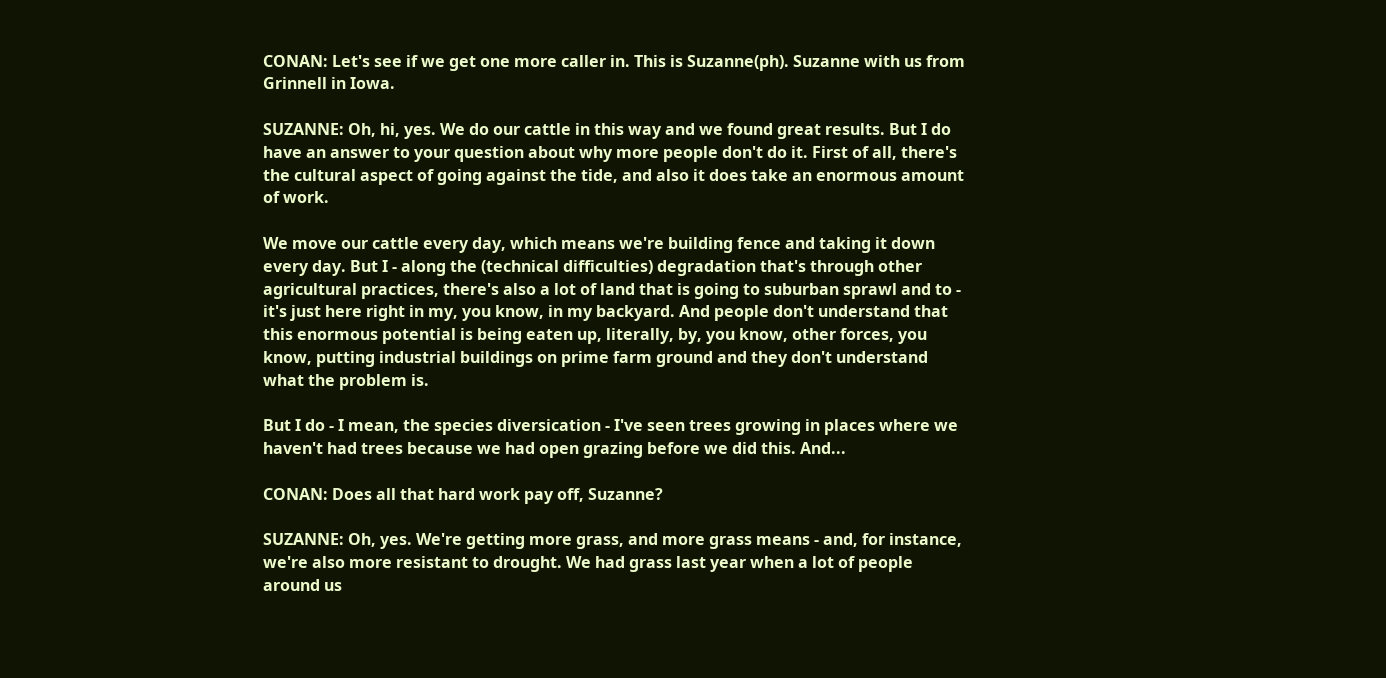CONAN: Let's see if we get one more caller in. This is Suzanne(ph). Suzanne with us from Grinnell in Iowa.

SUZANNE: Oh, hi, yes. We do our cattle in this way and we found great results. But I do have an answer to your question about why more people don't do it. First of all, there's the cultural aspect of going against the tide, and also it does take an enormous amount of work.

We move our cattle every day, which means we're building fence and taking it down every day. But I - along the (technical difficulties) degradation that's through other agricultural practices, there's also a lot of land that is going to suburban sprawl and to - it's just here right in my, you know, in my backyard. And people don't understand that this enormous potential is being eaten up, literally, by, you know, other forces, you know, putting industrial buildings on prime farm ground and they don't understand what the problem is.

But I do - I mean, the species diversication - I've seen trees growing in places where we haven't had trees because we had open grazing before we did this. And...

CONAN: Does all that hard work pay off, Suzanne?

SUZANNE: Oh, yes. We're getting more grass, and more grass means - and, for instance, we're also more resistant to drought. We had grass last year when a lot of people around us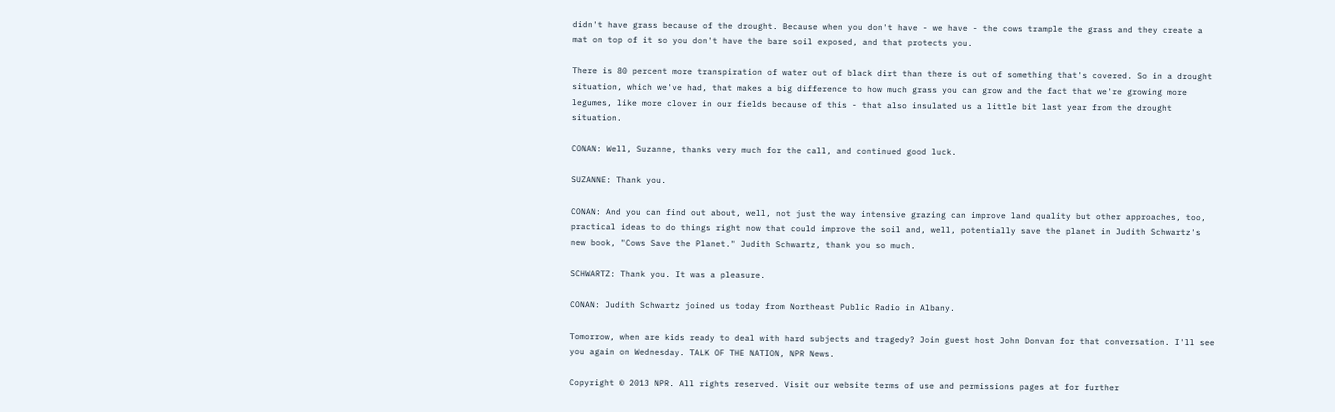didn't have grass because of the drought. Because when you don't have - we have - the cows trample the grass and they create a mat on top of it so you don't have the bare soil exposed, and that protects you.

There is 80 percent more transpiration of water out of black dirt than there is out of something that's covered. So in a drought situation, which we've had, that makes a big difference to how much grass you can grow and the fact that we're growing more legumes, like more clover in our fields because of this - that also insulated us a little bit last year from the drought situation.

CONAN: Well, Suzanne, thanks very much for the call, and continued good luck.

SUZANNE: Thank you.

CONAN: And you can find out about, well, not just the way intensive grazing can improve land quality but other approaches, too, practical ideas to do things right now that could improve the soil and, well, potentially save the planet in Judith Schwartz's new book, "Cows Save the Planet." Judith Schwartz, thank you so much.

SCHWARTZ: Thank you. It was a pleasure.

CONAN: Judith Schwartz joined us today from Northeast Public Radio in Albany.

Tomorrow, when are kids ready to deal with hard subjects and tragedy? Join guest host John Donvan for that conversation. I'll see you again on Wednesday. TALK OF THE NATION, NPR News.

Copyright © 2013 NPR. All rights reserved. Visit our website terms of use and permissions pages at for further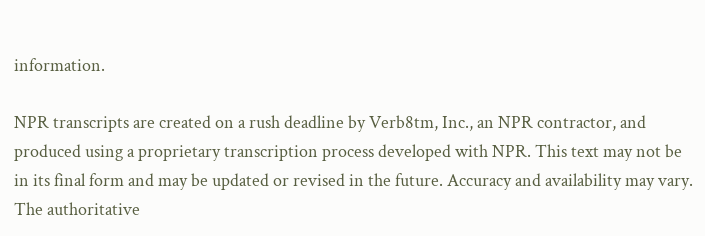information.

NPR transcripts are created on a rush deadline by Verb8tm, Inc., an NPR contractor, and produced using a proprietary transcription process developed with NPR. This text may not be in its final form and may be updated or revised in the future. Accuracy and availability may vary. The authoritative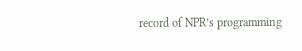record of NPR’s programming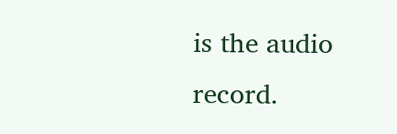is the audio record.